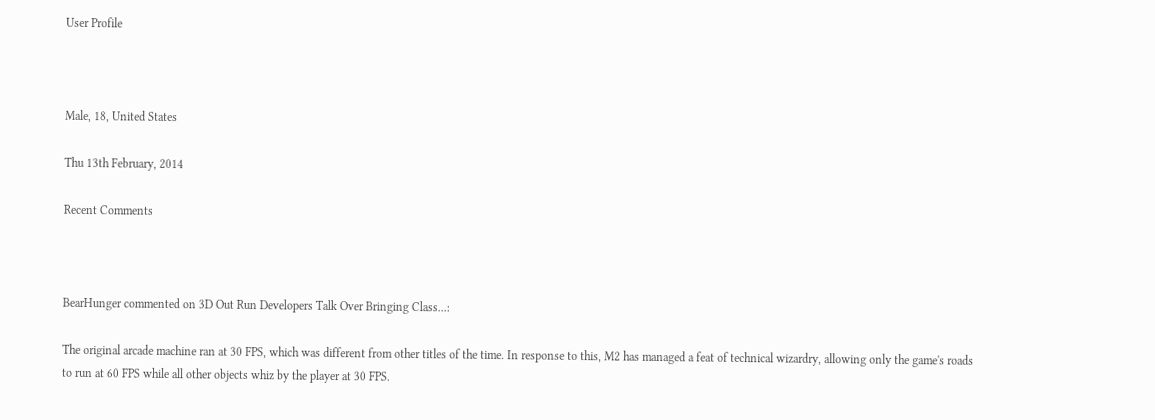User Profile



Male, 18, United States

Thu 13th February, 2014

Recent Comments



BearHunger commented on 3D Out Run Developers Talk Over Bringing Class...:

The original arcade machine ran at 30 FPS, which was different from other titles of the time. In response to this, M2 has managed a feat of technical wizardry, allowing only the game's roads to run at 60 FPS while all other objects whiz by the player at 30 FPS.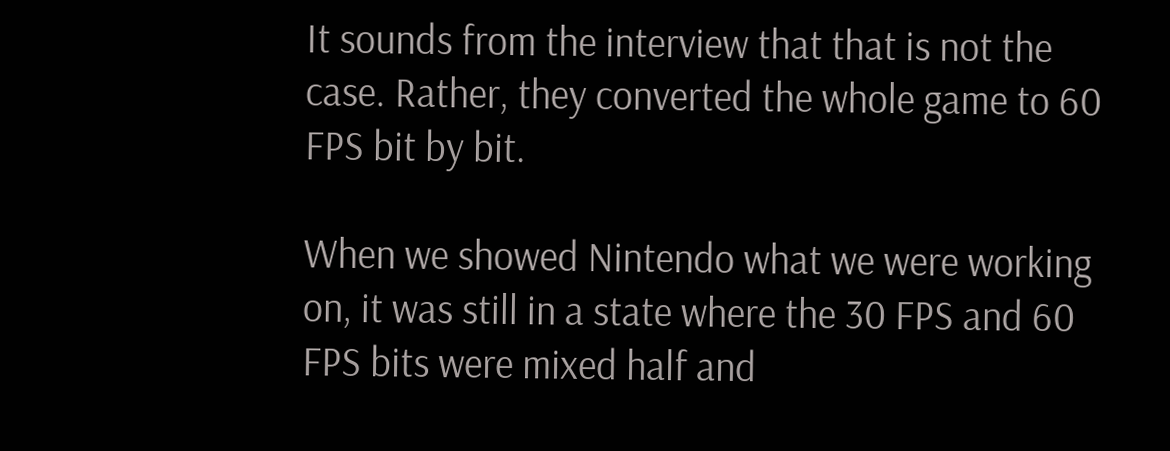It sounds from the interview that that is not the case. Rather, they converted the whole game to 60 FPS bit by bit.

When we showed Nintendo what we were working on, it was still in a state where the 30 FPS and 60 FPS bits were mixed half and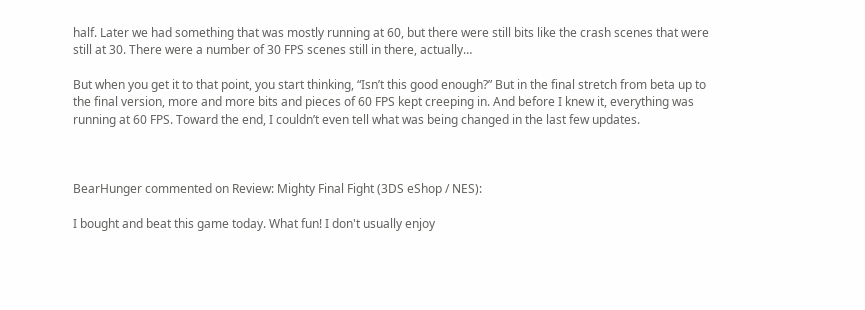half. Later we had something that was mostly running at 60, but there were still bits like the crash scenes that were still at 30. There were a number of 30 FPS scenes still in there, actually…

But when you get it to that point, you start thinking, “Isn’t this good enough?” But in the final stretch from beta up to the final version, more and more bits and pieces of 60 FPS kept creeping in. And before I knew it, everything was running at 60 FPS. Toward the end, I couldn’t even tell what was being changed in the last few updates.



BearHunger commented on Review: Mighty Final Fight (3DS eShop / NES):

I bought and beat this game today. What fun! I don't usually enjoy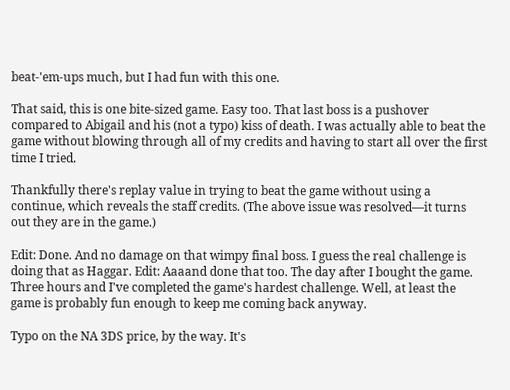beat-'em-ups much, but I had fun with this one.

That said, this is one bite-sized game. Easy too. That last boss is a pushover compared to Abigail and his (not a typo) kiss of death. I was actually able to beat the game without blowing through all of my credits and having to start all over the first time I tried.

Thankfully there's replay value in trying to beat the game without using a continue, which reveals the staff credits. (The above issue was resolved—it turns out they are in the game.)

Edit: Done. And no damage on that wimpy final boss. I guess the real challenge is doing that as Haggar. Edit: Aaaand done that too. The day after I bought the game. Three hours and I've completed the game's hardest challenge. Well, at least the game is probably fun enough to keep me coming back anyway.

Typo on the NA 3DS price, by the way. It's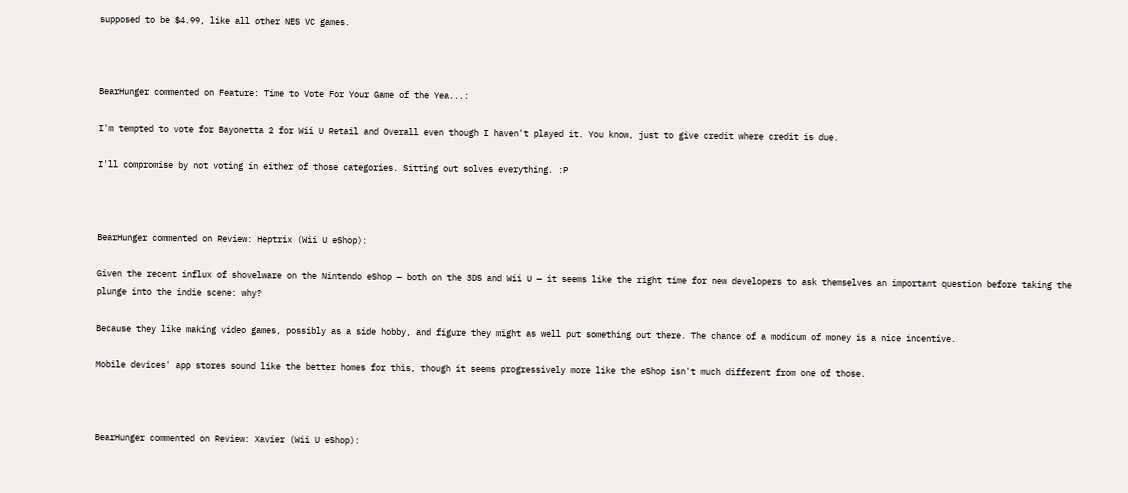supposed to be $4.99, like all other NES VC games.



BearHunger commented on Feature: Time to Vote For Your Game of the Yea...:

I'm tempted to vote for Bayonetta 2 for Wii U Retail and Overall even though I haven't played it. You know, just to give credit where credit is due.

I'll compromise by not voting in either of those categories. Sitting out solves everything. :P



BearHunger commented on Review: Heptrix (Wii U eShop):

Given the recent influx of shovelware on the Nintendo eShop — both on the 3DS and Wii U — it seems like the right time for new developers to ask themselves an important question before taking the plunge into the indie scene: why?

Because they like making video games, possibly as a side hobby, and figure they might as well put something out there. The chance of a modicum of money is a nice incentive.

Mobile devices' app stores sound like the better homes for this, though it seems progressively more like the eShop isn't much different from one of those.



BearHunger commented on Review: Xavier (Wii U eShop):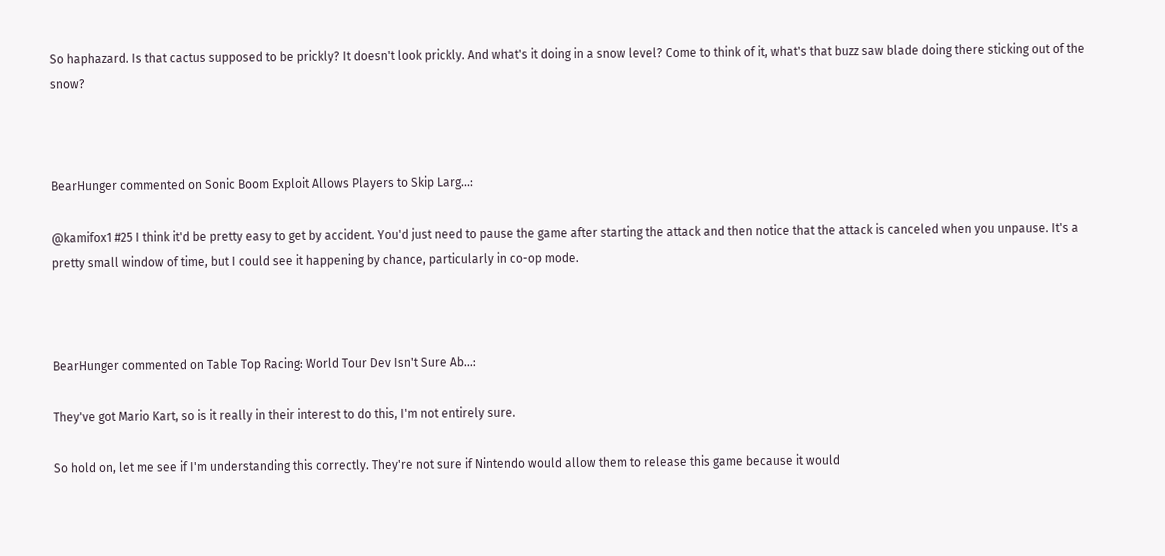So haphazard. Is that cactus supposed to be prickly? It doesn't look prickly. And what's it doing in a snow level? Come to think of it, what's that buzz saw blade doing there sticking out of the snow?



BearHunger commented on Sonic Boom Exploit Allows Players to Skip Larg...:

@kamifox1 #25 I think it'd be pretty easy to get by accident. You'd just need to pause the game after starting the attack and then notice that the attack is canceled when you unpause. It's a pretty small window of time, but I could see it happening by chance, particularly in co-op mode.



BearHunger commented on Table Top Racing: World Tour Dev Isn't Sure Ab...:

They've got Mario Kart, so is it really in their interest to do this, I'm not entirely sure.

So hold on, let me see if I'm understanding this correctly. They're not sure if Nintendo would allow them to release this game because it would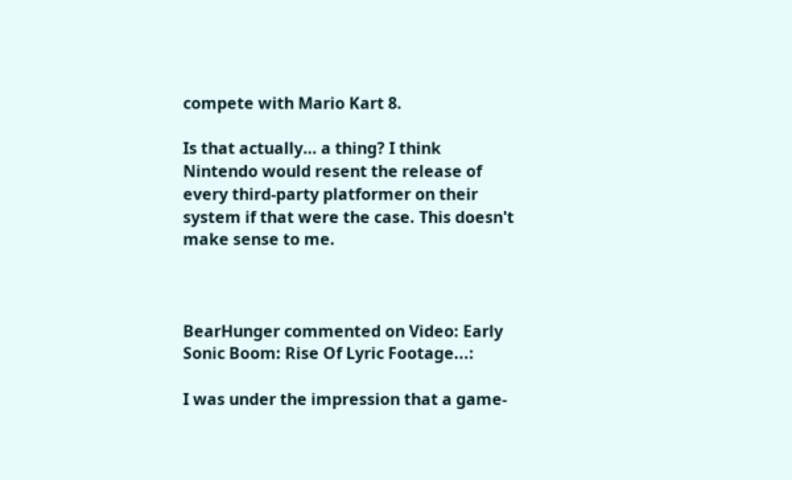compete with Mario Kart 8.

Is that actually… a thing? I think Nintendo would resent the release of every third-party platformer on their system if that were the case. This doesn't make sense to me.



BearHunger commented on Video: Early Sonic Boom: Rise Of Lyric Footage...:

I was under the impression that a game-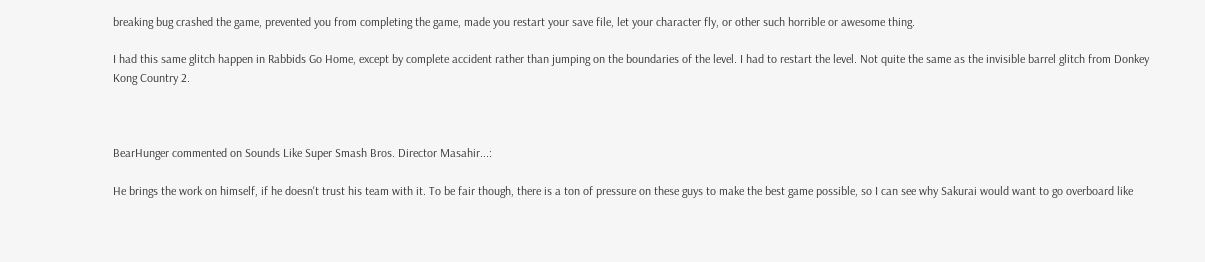breaking bug crashed the game, prevented you from completing the game, made you restart your save file, let your character fly, or other such horrible or awesome thing.

I had this same glitch happen in Rabbids Go Home, except by complete accident rather than jumping on the boundaries of the level. I had to restart the level. Not quite the same as the invisible barrel glitch from Donkey Kong Country 2.



BearHunger commented on Sounds Like Super Smash Bros. Director Masahir...:

He brings the work on himself, if he doesn't trust his team with it. To be fair though, there is a ton of pressure on these guys to make the best game possible, so I can see why Sakurai would want to go overboard like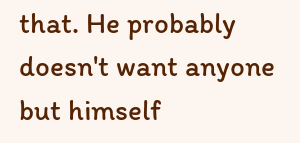that. He probably doesn't want anyone but himself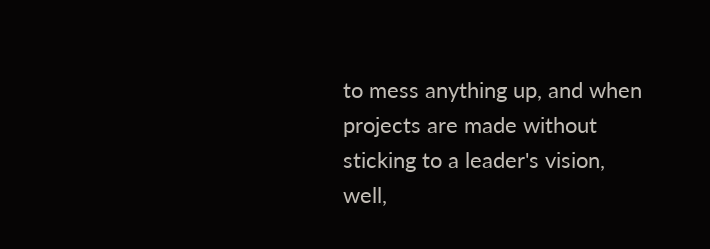to mess anything up, and when projects are made without sticking to a leader's vision, well,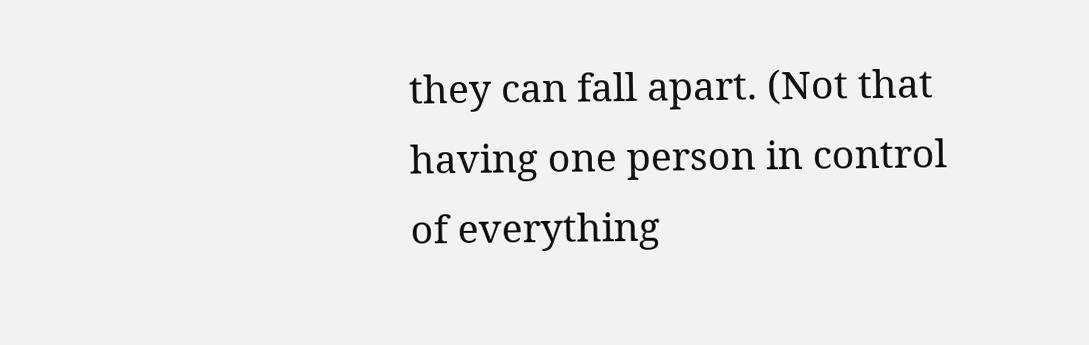they can fall apart. (Not that having one person in control of everything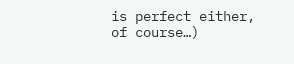is perfect either, of course…)